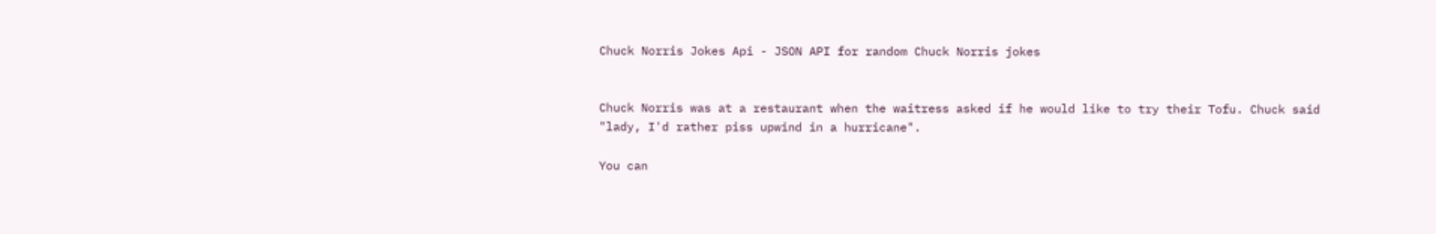Chuck Norris Jokes Api - JSON API for random Chuck Norris jokes


Chuck Norris was at a restaurant when the waitress asked if he would like to try their Tofu. Chuck said "lady, I'd rather piss upwind in a hurricane".

You can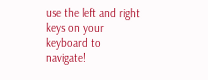use the left and right keys on your keyboard to navigate!